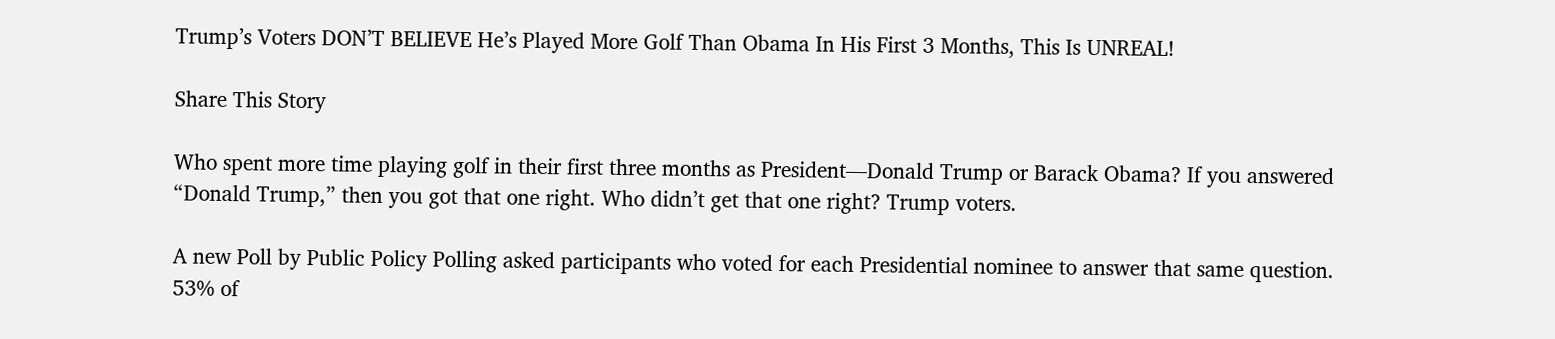Trump’s Voters DON’T BELIEVE He’s Played More Golf Than Obama In His First 3 Months, This Is UNREAL!

Share This Story

Who spent more time playing golf in their first three months as President—Donald Trump or Barack Obama? If you answered “Donald Trump,” then you got that one right. Who didn’t get that one right? Trump voters.

A new Poll by Public Policy Polling asked participants who voted for each Presidential nominee to answer that same question.  53% of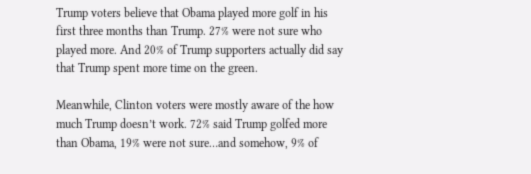Trump voters believe that Obama played more golf in his first three months than Trump. 27% were not sure who played more. And 20% of Trump supporters actually did say that Trump spent more time on the green.

Meanwhile, Clinton voters were mostly aware of the how much Trump doesn’t work. 72% said Trump golfed more than Obama, 19% were not sure…and somehow, 9% of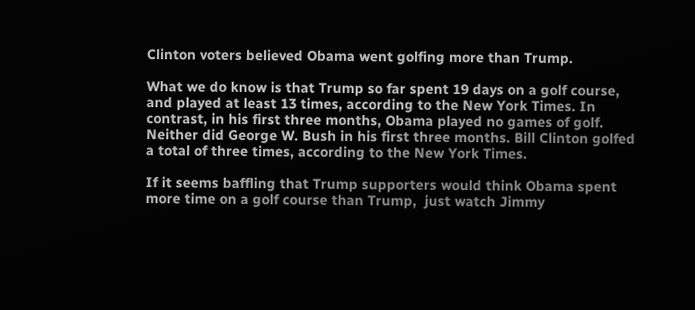Clinton voters believed Obama went golfing more than Trump.

What we do know is that Trump so far spent 19 days on a golf course, and played at least 13 times, according to the New York Times. In contrast, in his first three months, Obama played no games of golf. Neither did George W. Bush in his first three months. Bill Clinton golfed a total of three times, according to the New York Times.

If it seems baffling that Trump supporters would think Obama spent more time on a golf course than Trump,  just watch Jimmy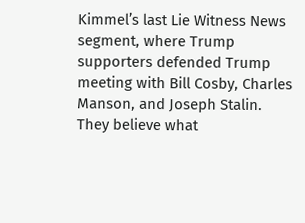Kimmel’s last Lie Witness News segment, where Trump supporters defended Trump meeting with Bill Cosby, Charles Manson, and Joseph Stalin.  They believe what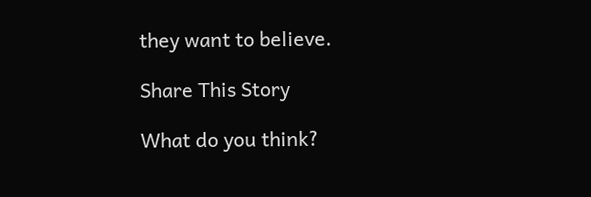they want to believe.

Share This Story

What do you think?